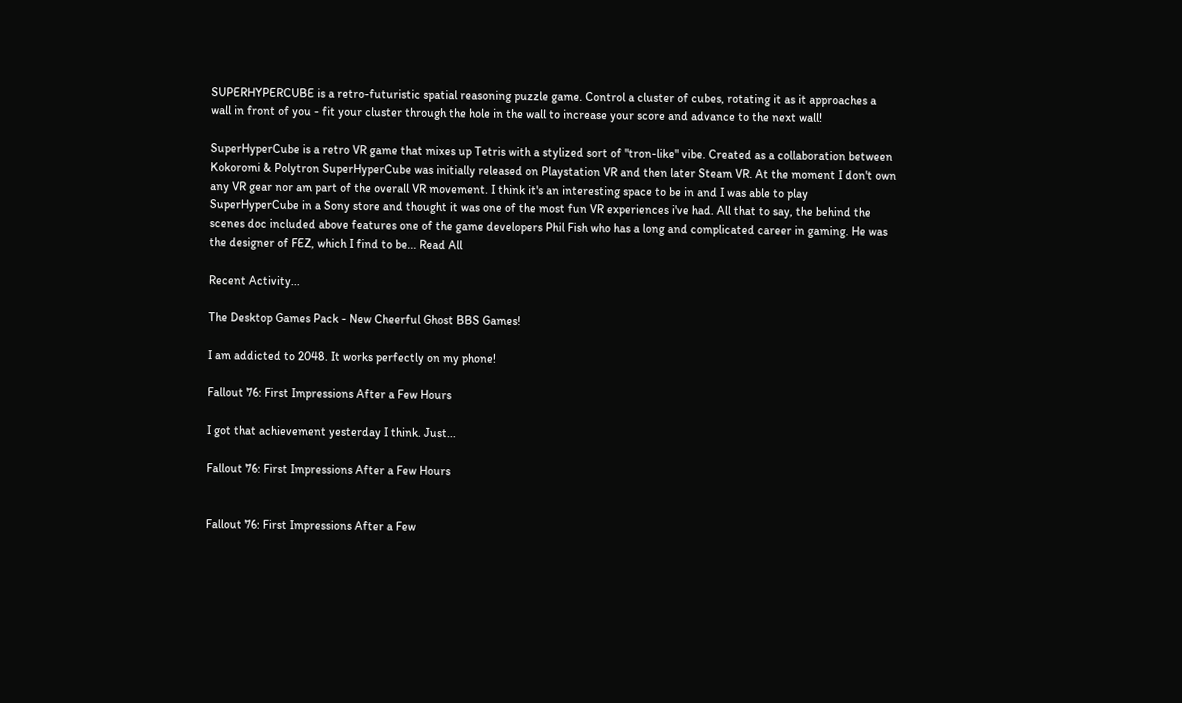SUPERHYPERCUBE is a retro-futuristic spatial reasoning puzzle game. Control a cluster of cubes, rotating it as it approaches a wall in front of you - fit your cluster through the hole in the wall to increase your score and advance to the next wall!

SuperHyperCube is a retro VR game that mixes up Tetris with a stylized sort of "tron-like" vibe. Created as a collaboration between Kokoromi & Polytron SuperHyperCube was initially released on Playstation VR and then later Steam VR. At the moment I don't own any VR gear nor am part of the overall VR movement. I think it's an interesting space to be in and I was able to play SuperHyperCube in a Sony store and thought it was one of the most fun VR experiences i've had. All that to say, the behind the scenes doc included above features one of the game developers Phil Fish who has a long and complicated career in gaming. He was the designer of FEZ, which I find to be... Read All

Recent Activity...

The Desktop Games Pack - New Cheerful Ghost BBS Games!

I am addicted to 2048. It works perfectly on my phone!

Fallout 76: First Impressions After a Few Hours

I got that achievement yesterday I think. Just...

Fallout 76: First Impressions After a Few Hours


Fallout 76: First Impressions After a Few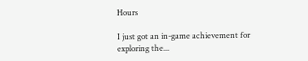Hours

I just got an in-game achievement for exploring the...